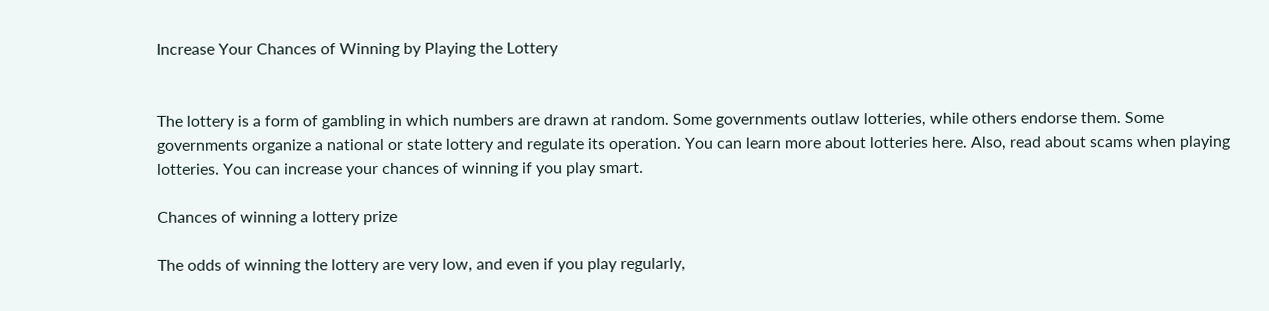Increase Your Chances of Winning by Playing the Lottery


The lottery is a form of gambling in which numbers are drawn at random. Some governments outlaw lotteries, while others endorse them. Some governments organize a national or state lottery and regulate its operation. You can learn more about lotteries here. Also, read about scams when playing lotteries. You can increase your chances of winning if you play smart.

Chances of winning a lottery prize

The odds of winning the lottery are very low, and even if you play regularly,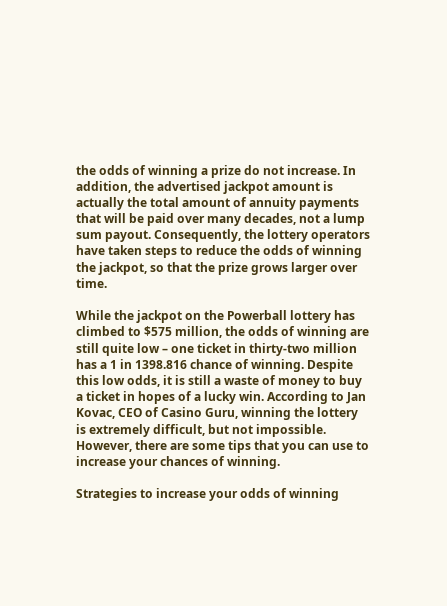the odds of winning a prize do not increase. In addition, the advertised jackpot amount is actually the total amount of annuity payments that will be paid over many decades, not a lump sum payout. Consequently, the lottery operators have taken steps to reduce the odds of winning the jackpot, so that the prize grows larger over time.

While the jackpot on the Powerball lottery has climbed to $575 million, the odds of winning are still quite low – one ticket in thirty-two million has a 1 in 1398.816 chance of winning. Despite this low odds, it is still a waste of money to buy a ticket in hopes of a lucky win. According to Jan Kovac, CEO of Casino Guru, winning the lottery is extremely difficult, but not impossible. However, there are some tips that you can use to increase your chances of winning.

Strategies to increase your odds of winning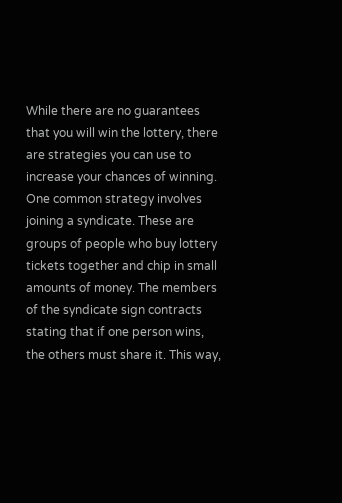While there are no guarantees that you will win the lottery, there are strategies you can use to increase your chances of winning. One common strategy involves joining a syndicate. These are groups of people who buy lottery tickets together and chip in small amounts of money. The members of the syndicate sign contracts stating that if one person wins, the others must share it. This way,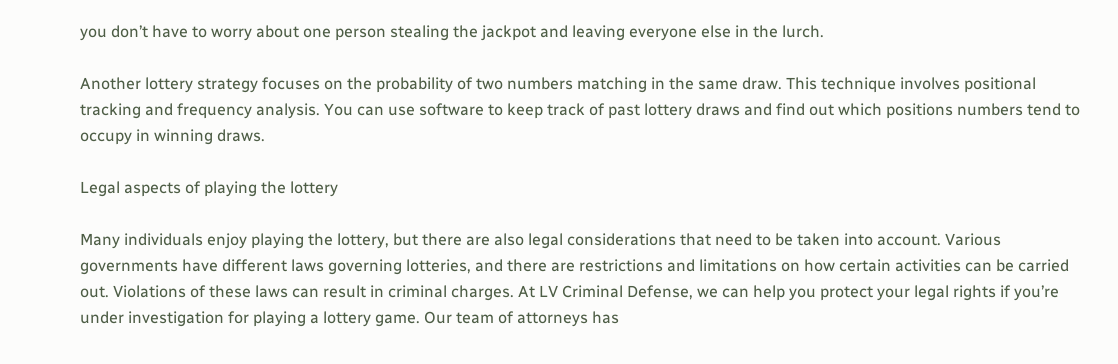you don’t have to worry about one person stealing the jackpot and leaving everyone else in the lurch.

Another lottery strategy focuses on the probability of two numbers matching in the same draw. This technique involves positional tracking and frequency analysis. You can use software to keep track of past lottery draws and find out which positions numbers tend to occupy in winning draws.

Legal aspects of playing the lottery

Many individuals enjoy playing the lottery, but there are also legal considerations that need to be taken into account. Various governments have different laws governing lotteries, and there are restrictions and limitations on how certain activities can be carried out. Violations of these laws can result in criminal charges. At LV Criminal Defense, we can help you protect your legal rights if you’re under investigation for playing a lottery game. Our team of attorneys has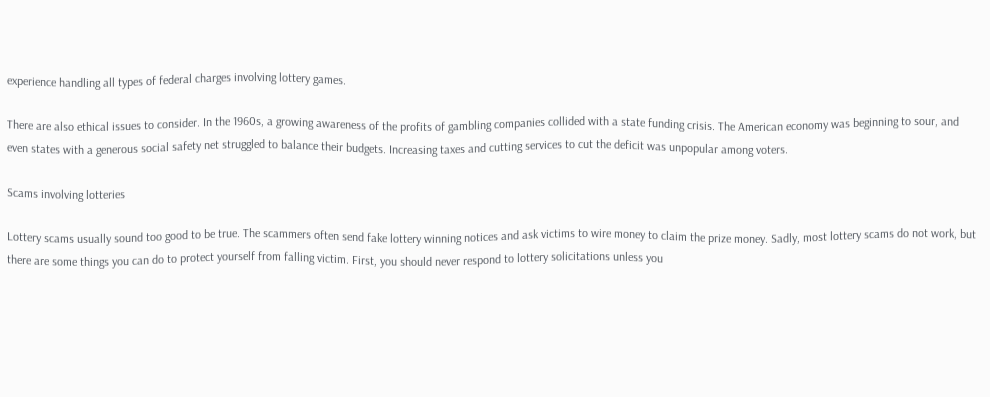experience handling all types of federal charges involving lottery games.

There are also ethical issues to consider. In the 1960s, a growing awareness of the profits of gambling companies collided with a state funding crisis. The American economy was beginning to sour, and even states with a generous social safety net struggled to balance their budgets. Increasing taxes and cutting services to cut the deficit was unpopular among voters.

Scams involving lotteries

Lottery scams usually sound too good to be true. The scammers often send fake lottery winning notices and ask victims to wire money to claim the prize money. Sadly, most lottery scams do not work, but there are some things you can do to protect yourself from falling victim. First, you should never respond to lottery solicitations unless you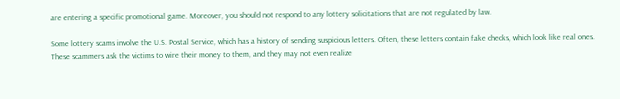are entering a specific promotional game. Moreover, you should not respond to any lottery solicitations that are not regulated by law.

Some lottery scams involve the U.S. Postal Service, which has a history of sending suspicious letters. Often, these letters contain fake checks, which look like real ones. These scammers ask the victims to wire their money to them, and they may not even realize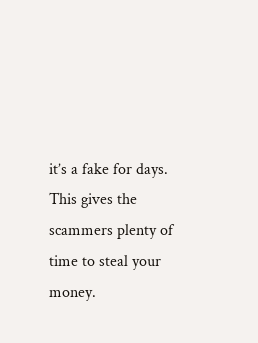it’s a fake for days. This gives the scammers plenty of time to steal your money.